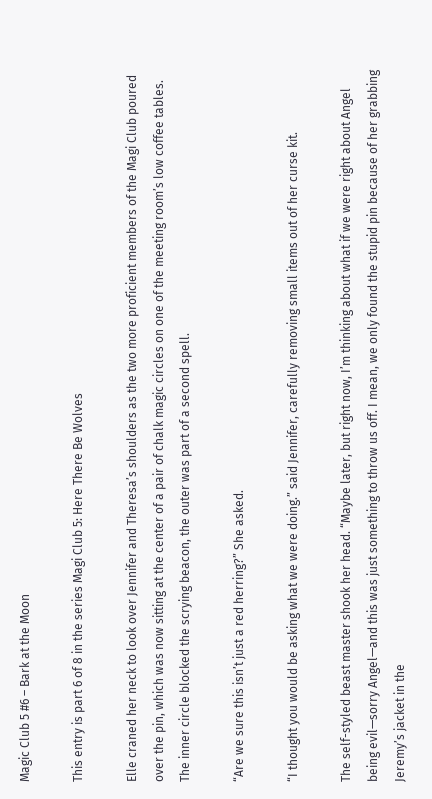Magic Club 5 #6 – Bark at the Moon

This entry is part 6 of 8 in the series Magi Club 5: Here There Be Wolves

Elle craned her neck to look over Jennifer and Theresa’s shoulders as the two more proficient members of the Magi Club poured over the pin, which was now sitting at the center of a pair of chalk magic circles on one of the meeting room’s low coffee tables. The inner circle blocked the scrying beacon, the outer was part of a second spell.

“Are we sure this isn’t just a red herring?” She asked.

“I thought you would be asking what we were doing.” said Jennifer, carefully removing small items out of her curse kit.

The self-styled beast master shook her head. “Maybe later, but right now, I’m thinking about what if we were right about Angel being evil—sorry Angel—and this was just something to throw us off. I mean, we only found the stupid pin because of her grabbing Jeremy’s jacket in the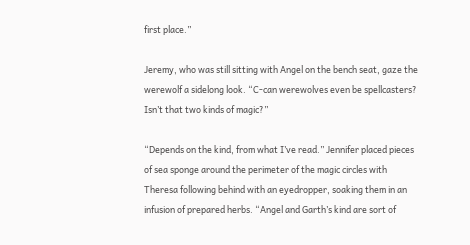first place.”

Jeremy, who was still sitting with Angel on the bench seat, gaze the werewolf a sidelong look. “C-can werewolves even be spellcasters? Isn’t that two kinds of magic?”

“Depends on the kind, from what I’ve read.” Jennifer placed pieces of sea sponge around the perimeter of the magic circles with Theresa following behind with an eyedropper, soaking them in an infusion of prepared herbs. “Angel and Garth’s kind are sort of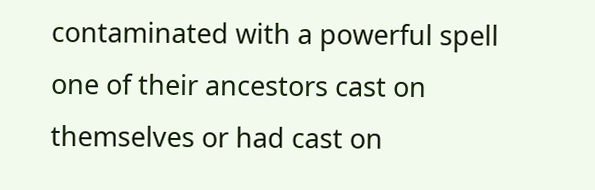contaminated with a powerful spell one of their ancestors cast on themselves or had cast on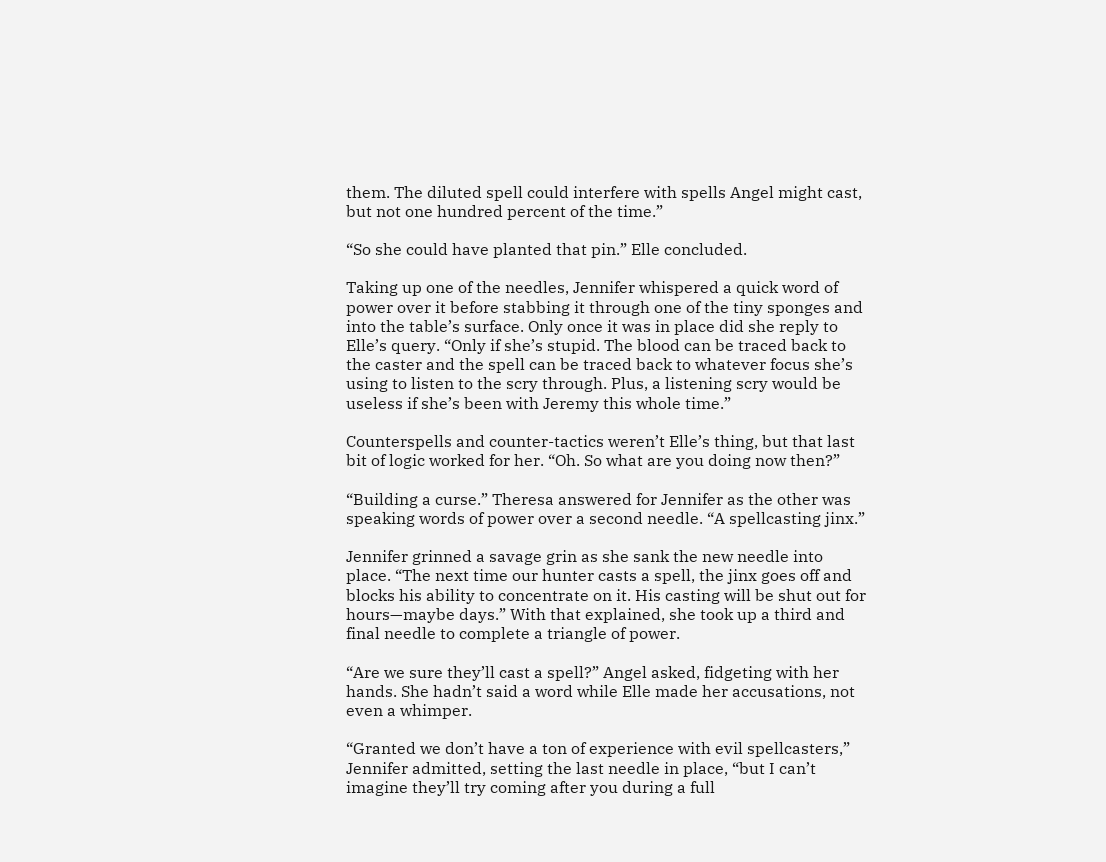them. The diluted spell could interfere with spells Angel might cast, but not one hundred percent of the time.”

“So she could have planted that pin.” Elle concluded.

Taking up one of the needles, Jennifer whispered a quick word of power over it before stabbing it through one of the tiny sponges and into the table’s surface. Only once it was in place did she reply to Elle’s query. “Only if she’s stupid. The blood can be traced back to the caster and the spell can be traced back to whatever focus she’s using to listen to the scry through. Plus, a listening scry would be useless if she’s been with Jeremy this whole time.”

Counterspells and counter-tactics weren’t Elle’s thing, but that last bit of logic worked for her. “Oh. So what are you doing now then?”

“Building a curse.” Theresa answered for Jennifer as the other was speaking words of power over a second needle. “A spellcasting jinx.”

Jennifer grinned a savage grin as she sank the new needle into place. “The next time our hunter casts a spell, the jinx goes off and blocks his ability to concentrate on it. His casting will be shut out for hours—maybe days.” With that explained, she took up a third and final needle to complete a triangle of power.

“Are we sure they’ll cast a spell?” Angel asked, fidgeting with her hands. She hadn’t said a word while Elle made her accusations, not even a whimper.

“Granted we don’t have a ton of experience with evil spellcasters,” Jennifer admitted, setting the last needle in place, “but I can’t imagine they’ll try coming after you during a full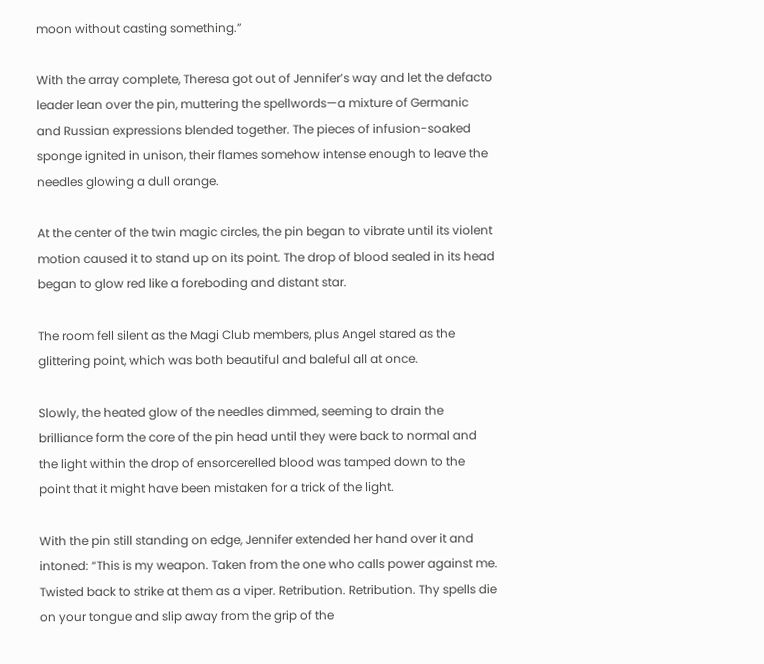moon without casting something.”

With the array complete, Theresa got out of Jennifer’s way and let the defacto leader lean over the pin, muttering the spellwords—a mixture of Germanic and Russian expressions blended together. The pieces of infusion-soaked sponge ignited in unison, their flames somehow intense enough to leave the needles glowing a dull orange.

At the center of the twin magic circles, the pin began to vibrate until its violent motion caused it to stand up on its point. The drop of blood sealed in its head began to glow red like a foreboding and distant star.

The room fell silent as the Magi Club members, plus Angel stared as the glittering point, which was both beautiful and baleful all at once.

Slowly, the heated glow of the needles dimmed, seeming to drain the brilliance form the core of the pin head until they were back to normal and the light within the drop of ensorcerelled blood was tamped down to the point that it might have been mistaken for a trick of the light.

With the pin still standing on edge, Jennifer extended her hand over it and intoned: “This is my weapon. Taken from the one who calls power against me. Twisted back to strike at them as a viper. Retribution. Retribution. Thy spells die on your tongue and slip away from the grip of the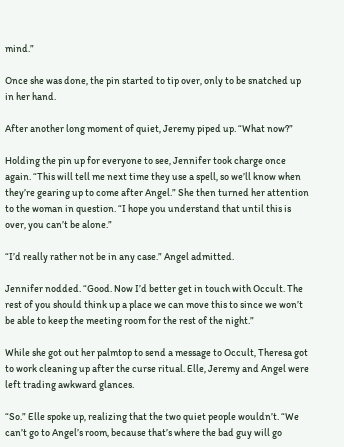mind.”

Once she was done, the pin started to tip over, only to be snatched up in her hand.

After another long moment of quiet, Jeremy piped up. “What now?”

Holding the pin up for everyone to see, Jennifer took charge once again. “This will tell me next time they use a spell, so we’ll know when they’re gearing up to come after Angel.” She then turned her attention to the woman in question. “I hope you understand that until this is over, you can’t be alone.”

“I’d really rather not be in any case.” Angel admitted.

Jennifer nodded. “Good. Now I’d better get in touch with Occult. The rest of you should think up a place we can move this to since we won’t be able to keep the meeting room for the rest of the night.”

While she got out her palmtop to send a message to Occult, Theresa got to work cleaning up after the curse ritual. Elle, Jeremy and Angel were left trading awkward glances.

“So.” Elle spoke up, realizing that the two quiet people wouldn’t. “We can’t go to Angel’s room, because that’s where the bad guy will go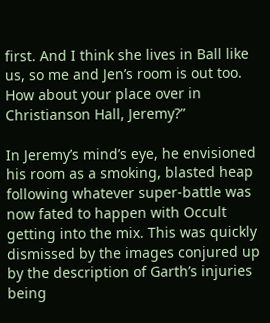first. And I think she lives in Ball like us, so me and Jen’s room is out too. How about your place over in Christianson Hall, Jeremy?”

In Jeremy’s mind’s eye, he envisioned his room as a smoking, blasted heap following whatever super-battle was now fated to happen with Occult getting into the mix. This was quickly dismissed by the images conjured up by the description of Garth’s injuries being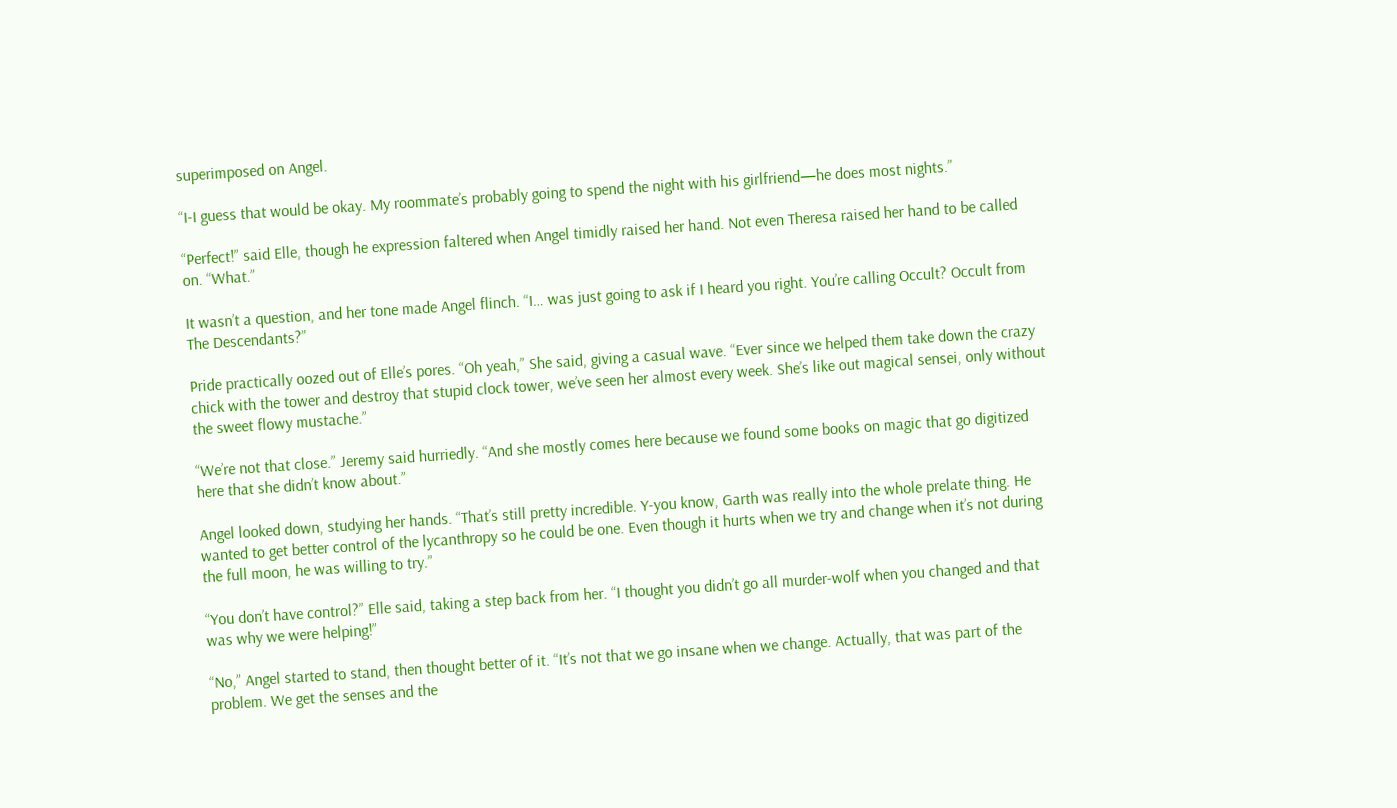superimposed on Angel.

“I-I guess that would be okay. My roommate’s probably going to spend the night with his girlfriend—he does most nights.”

“Perfect!” said Elle, though he expression faltered when Angel timidly raised her hand. Not even Theresa raised her hand to be called on. “What.”

It wasn’t a question, and her tone made Angel flinch. “I… was just going to ask if I heard you right. You’re calling Occult? Occult from The Descendants?”

Pride practically oozed out of Elle’s pores. “Oh yeah,” She said, giving a casual wave. “Ever since we helped them take down the crazy chick with the tower and destroy that stupid clock tower, we’ve seen her almost every week. She’s like out magical sensei, only without the sweet flowy mustache.”

“We’re not that close.” Jeremy said hurriedly. “And she mostly comes here because we found some books on magic that go digitized here that she didn’t know about.”

Angel looked down, studying her hands. “That’s still pretty incredible. Y-you know, Garth was really into the whole prelate thing. He wanted to get better control of the lycanthropy so he could be one. Even though it hurts when we try and change when it’s not during the full moon, he was willing to try.”

“You don’t have control?” Elle said, taking a step back from her. “I thought you didn’t go all murder-wolf when you changed and that was why we were helping!”

“No,” Angel started to stand, then thought better of it. “It’s not that we go insane when we change. Actually, that was part of the problem. We get the senses and the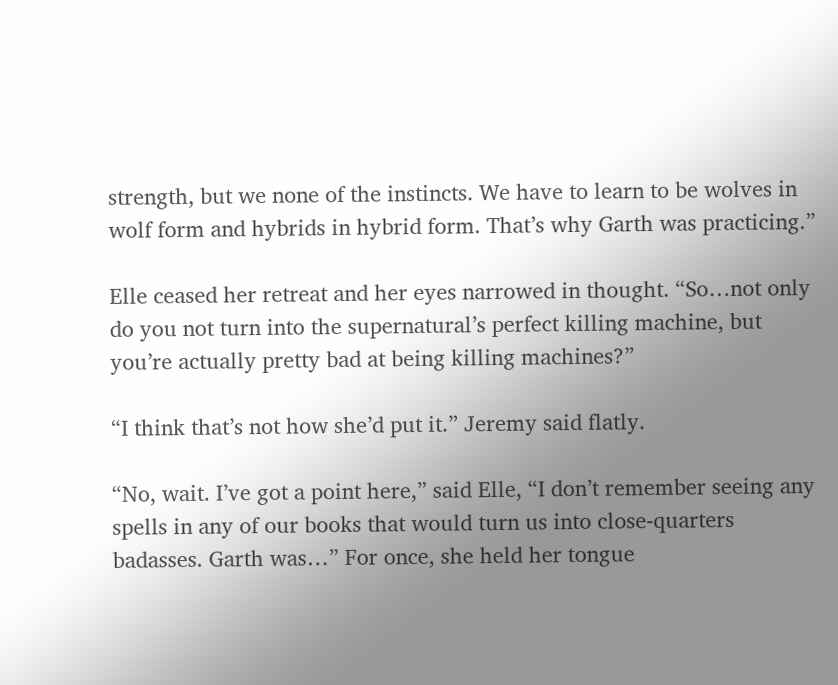strength, but we none of the instincts. We have to learn to be wolves in wolf form and hybrids in hybrid form. That’s why Garth was practicing.”

Elle ceased her retreat and her eyes narrowed in thought. “So…not only do you not turn into the supernatural’s perfect killing machine, but you’re actually pretty bad at being killing machines?”

“I think that’s not how she’d put it.” Jeremy said flatly.

“No, wait. I’ve got a point here,” said Elle, “I don’t remember seeing any spells in any of our books that would turn us into close-quarters badasses. Garth was…” For once, she held her tongue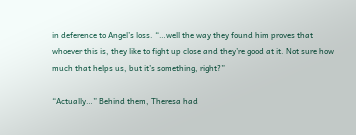in deference to Angel’s loss. “…well the way they found him proves that whoever this is, they like to fight up close and they’re good at it. Not sure how much that helps us, but it’s something, right?”

“Actually…” Behind them, Theresa had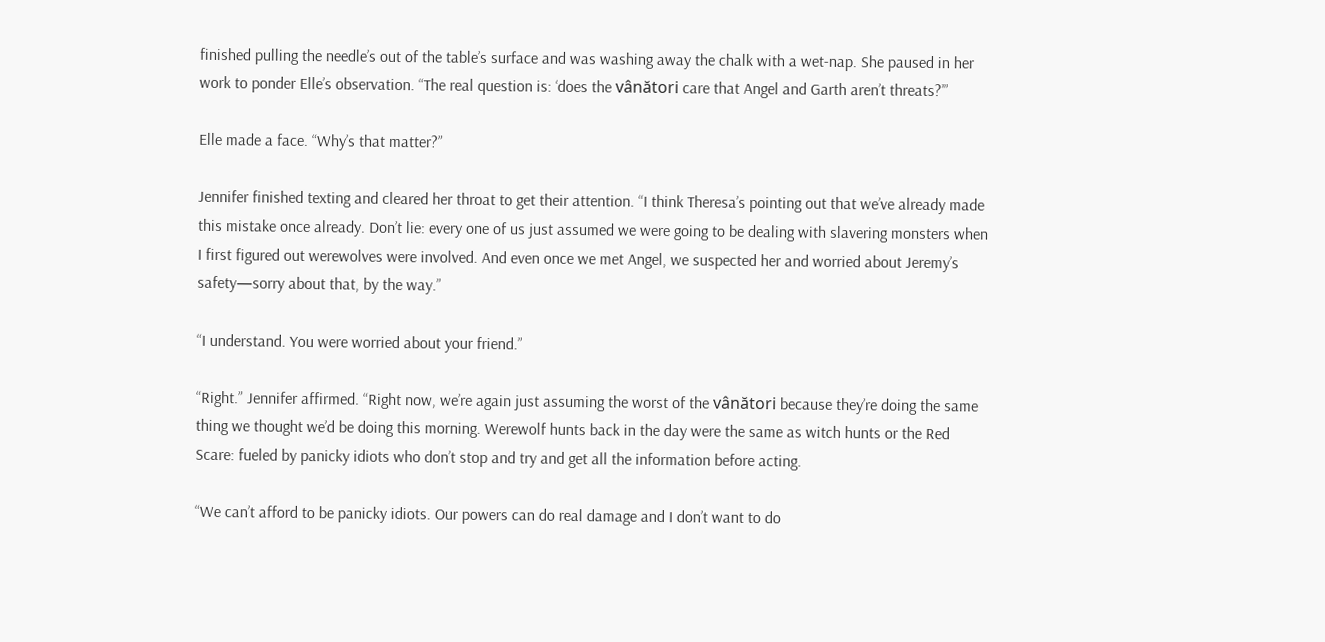finished pulling the needle’s out of the table’s surface and was washing away the chalk with a wet-nap. She paused in her work to ponder Elle’s observation. “The real question is: ‘does the vânători care that Angel and Garth aren’t threats?’”

Elle made a face. “Why’s that matter?”

Jennifer finished texting and cleared her throat to get their attention. “I think Theresa’s pointing out that we’ve already made this mistake once already. Don’t lie: every one of us just assumed we were going to be dealing with slavering monsters when I first figured out werewolves were involved. And even once we met Angel, we suspected her and worried about Jeremy’s safety—sorry about that, by the way.”

“I understand. You were worried about your friend.”

“Right.” Jennifer affirmed. “Right now, we’re again just assuming the worst of the vânători because they’re doing the same thing we thought we’d be doing this morning. Werewolf hunts back in the day were the same as witch hunts or the Red Scare: fueled by panicky idiots who don’t stop and try and get all the information before acting.

“We can’t afford to be panicky idiots. Our powers can do real damage and I don’t want to do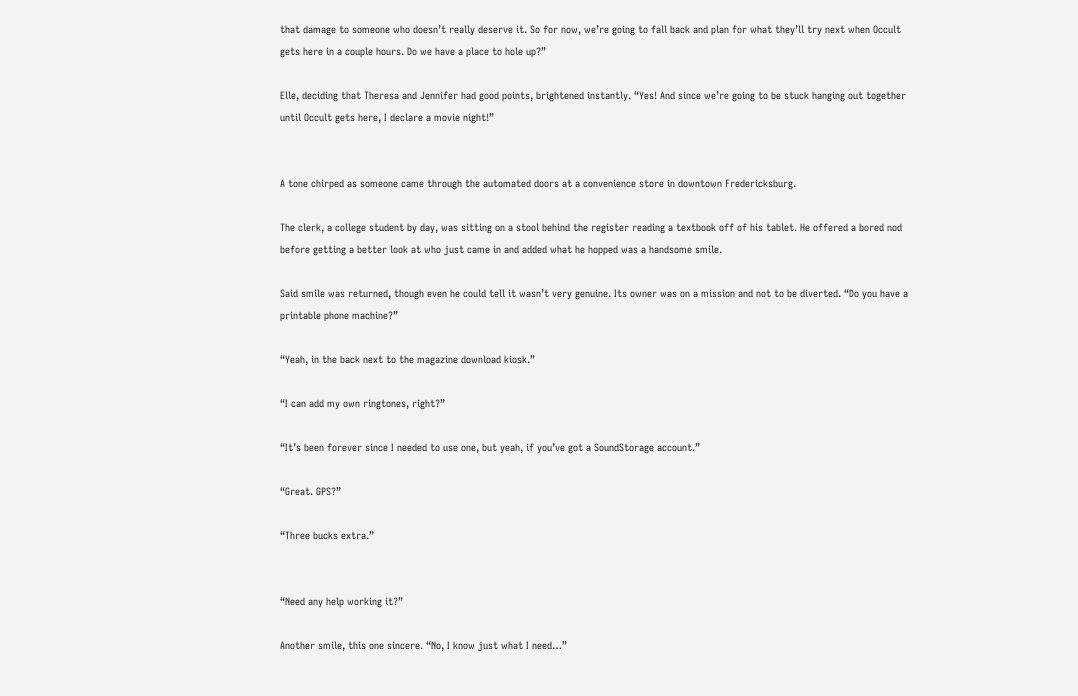that damage to someone who doesn’t really deserve it. So for now, we’re going to fall back and plan for what they’ll try next when Occult gets here in a couple hours. Do we have a place to hole up?”

Elle, deciding that Theresa and Jennifer had good points, brightened instantly. “Yes! And since we’re going to be stuck hanging out together until Occult gets here, I declare a movie night!”


A tone chirped as someone came through the automated doors at a convenience store in downtown Fredericksburg.

The clerk, a college student by day, was sitting on a stool behind the register reading a textbook off of his tablet. He offered a bored nod before getting a better look at who just came in and added what he hopped was a handsome smile.

Said smile was returned, though even he could tell it wasn’t very genuine. Its owner was on a mission and not to be diverted. “Do you have a printable phone machine?”

“Yeah, in the back next to the magazine download kiosk.”

“I can add my own ringtones, right?”

“It’s been forever since I needed to use one, but yeah, if you’ve got a SoundStorage account.”

“Great. GPS?”

“Three bucks extra.”


“Need any help working it?”

Another smile, this one sincere. “No, I know just what I need…”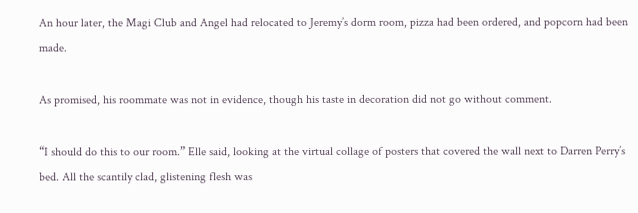An hour later, the Magi Club and Angel had relocated to Jeremy’s dorm room, pizza had been ordered, and popcorn had been made.

As promised, his roommate was not in evidence, though his taste in decoration did not go without comment.

“I should do this to our room.” Elle said, looking at the virtual collage of posters that covered the wall next to Darren Perry’s bed. All the scantily clad, glistening flesh was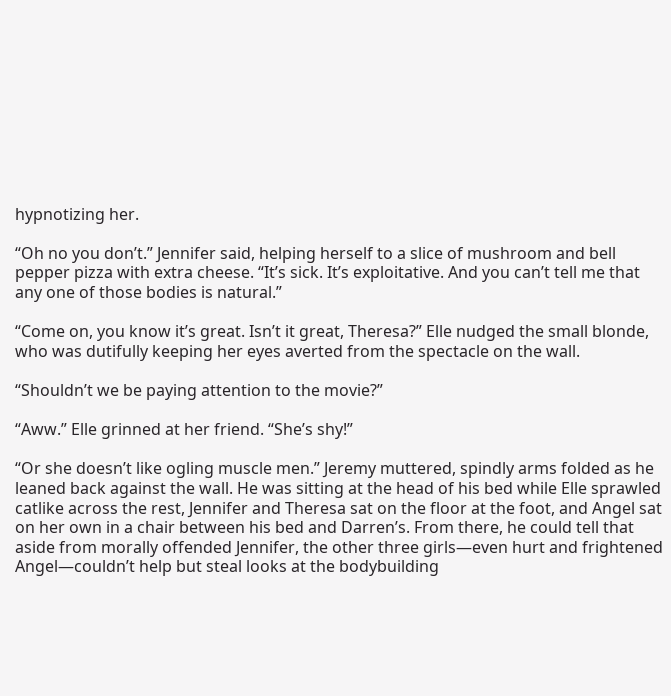hypnotizing her.

“Oh no you don’t.” Jennifer said, helping herself to a slice of mushroom and bell pepper pizza with extra cheese. “It’s sick. It’s exploitative. And you can’t tell me that any one of those bodies is natural.”

“Come on, you know it’s great. Isn’t it great, Theresa?” Elle nudged the small blonde, who was dutifully keeping her eyes averted from the spectacle on the wall.

“Shouldn’t we be paying attention to the movie?”

“Aww.” Elle grinned at her friend. “She’s shy!”

“Or she doesn’t like ogling muscle men.” Jeremy muttered, spindly arms folded as he leaned back against the wall. He was sitting at the head of his bed while Elle sprawled catlike across the rest, Jennifer and Theresa sat on the floor at the foot, and Angel sat on her own in a chair between his bed and Darren’s. From there, he could tell that aside from morally offended Jennifer, the other three girls—even hurt and frightened Angel—couldn’t help but steal looks at the bodybuilding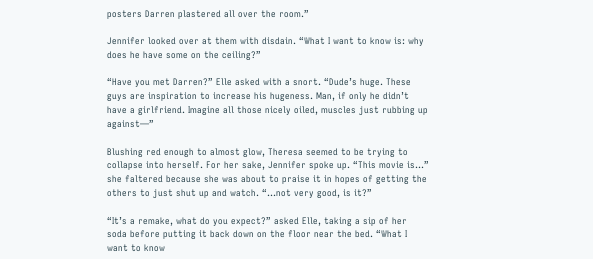posters Darren plastered all over the room.”

Jennifer looked over at them with disdain. “What I want to know is: why does he have some on the ceiling?”

“Have you met Darren?” Elle asked with a snort. “Dude’s huge. These guys are inspiration to increase his hugeness. Man, if only he didn’t have a girlfriend. Imagine all those nicely oiled, muscles just rubbing up against—”

Blushing red enough to almost glow, Theresa seemed to be trying to collapse into herself. For her sake, Jennifer spoke up. “This movie is…” she faltered because she was about to praise it in hopes of getting the others to just shut up and watch. “…not very good, is it?”

“It’s a remake, what do you expect?” asked Elle, taking a sip of her soda before putting it back down on the floor near the bed. “What I want to know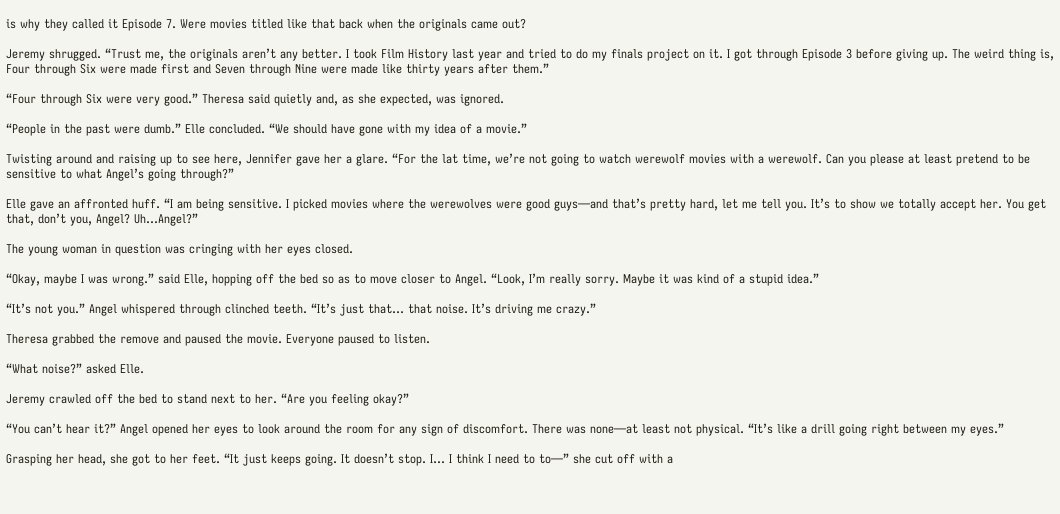is why they called it Episode 7. Were movies titled like that back when the originals came out?

Jeremy shrugged. “Trust me, the originals aren’t any better. I took Film History last year and tried to do my finals project on it. I got through Episode 3 before giving up. The weird thing is, Four through Six were made first and Seven through Nine were made like thirty years after them.”

“Four through Six were very good.” Theresa said quietly and, as she expected, was ignored.

“People in the past were dumb.” Elle concluded. “We should have gone with my idea of a movie.”

Twisting around and raising up to see here, Jennifer gave her a glare. “For the lat time, we’re not going to watch werewolf movies with a werewolf. Can you please at least pretend to be sensitive to what Angel’s going through?”

Elle gave an affronted huff. “I am being sensitive. I picked movies where the werewolves were good guys—and that’s pretty hard, let me tell you. It’s to show we totally accept her. You get that, don’t you, Angel? Uh…Angel?”

The young woman in question was cringing with her eyes closed.

“Okay, maybe I was wrong.” said Elle, hopping off the bed so as to move closer to Angel. “Look, I’m really sorry. Maybe it was kind of a stupid idea.”

“It’s not you.” Angel whispered through clinched teeth. “It’s just that… that noise. It’s driving me crazy.”

Theresa grabbed the remove and paused the movie. Everyone paused to listen.

“What noise?” asked Elle.

Jeremy crawled off the bed to stand next to her. “Are you feeling okay?”

“You can’t hear it?” Angel opened her eyes to look around the room for any sign of discomfort. There was none—at least not physical. “It’s like a drill going right between my eyes.”

Grasping her head, she got to her feet. “It just keeps going. It doesn’t stop. I… I think I need to to—” she cut off with a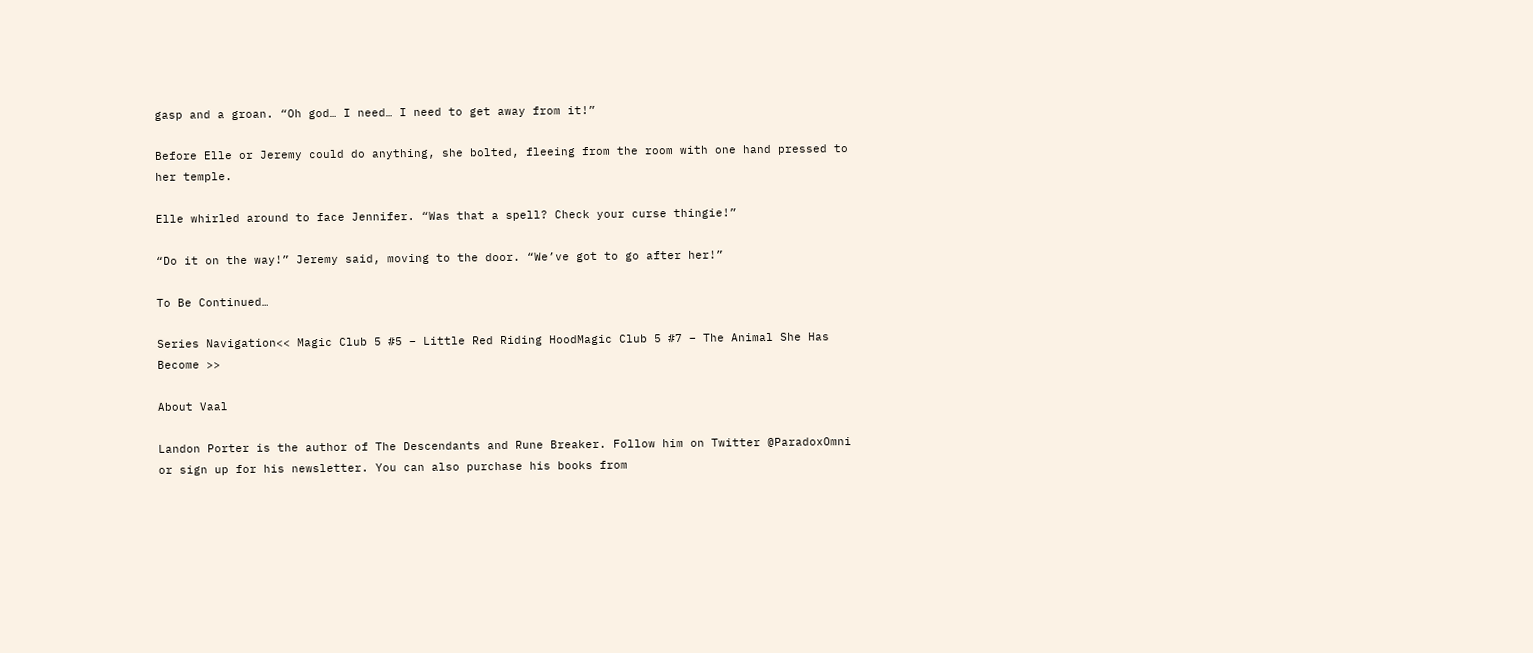gasp and a groan. “Oh god… I need… I need to get away from it!”

Before Elle or Jeremy could do anything, she bolted, fleeing from the room with one hand pressed to her temple.

Elle whirled around to face Jennifer. “Was that a spell? Check your curse thingie!”

“Do it on the way!” Jeremy said, moving to the door. “We’ve got to go after her!”

To Be Continued…

Series Navigation<< Magic Club 5 #5 – Little Red Riding HoodMagic Club 5 #7 – The Animal She Has Become >>

About Vaal

Landon Porter is the author of The Descendants and Rune Breaker. Follow him on Twitter @ParadoxOmni or sign up for his newsletter. You can also purchase his books from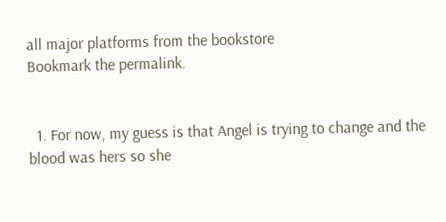all major platforms from the bookstore
Bookmark the permalink.


  1. For now, my guess is that Angel is trying to change and the blood was hers so she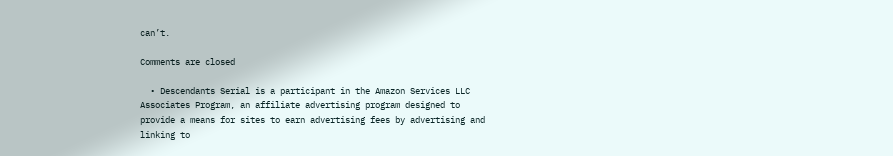can’t.

Comments are closed

  • Descendants Serial is a participant in the Amazon Services LLC Associates Program, an affiliate advertising program designed to provide a means for sites to earn advertising fees by advertising and linking to